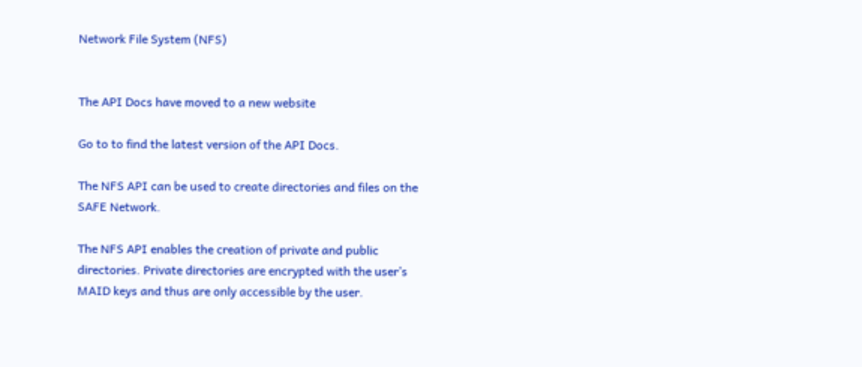Network File System (NFS)


The API Docs have moved to a new website

Go to to find the latest version of the API Docs.

The NFS API can be used to create directories and files on the SAFE Network.

The NFS API enables the creation of private and public directories. Private directories are encrypted with the user’s MAID keys and thus are only accessible by the user.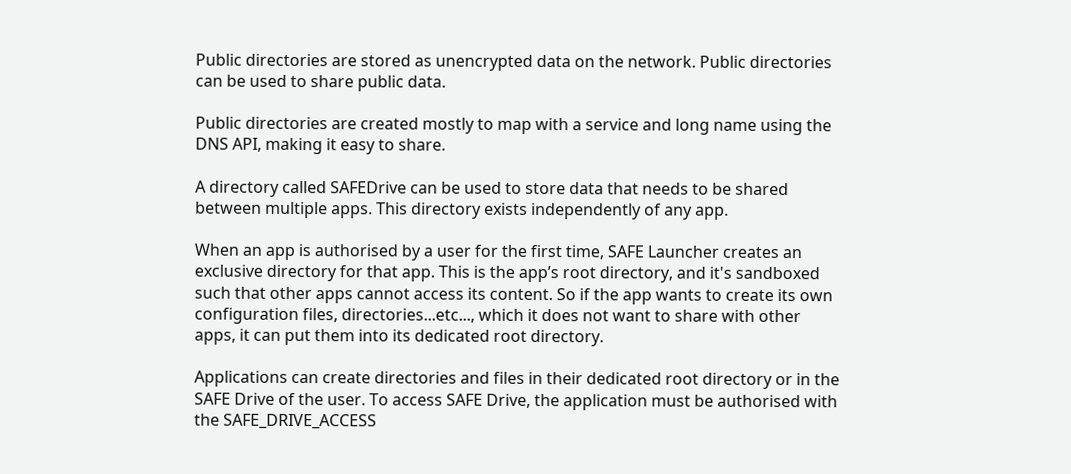Public directories are stored as unencrypted data on the network. Public directories can be used to share public data.

Public directories are created mostly to map with a service and long name using the DNS API, making it easy to share.

A directory called SAFEDrive can be used to store data that needs to be shared between multiple apps. This directory exists independently of any app.

When an app is authorised by a user for the first time, SAFE Launcher creates an exclusive directory for that app. This is the app’s root directory, and it's sandboxed such that other apps cannot access its content. So if the app wants to create its own configuration files, directories...etc..., which it does not want to share with other apps, it can put them into its dedicated root directory.

Applications can create directories and files in their dedicated root directory or in the SAFE Drive of the user. To access SAFE Drive, the application must be authorised with the SAFE_DRIVE_ACCESS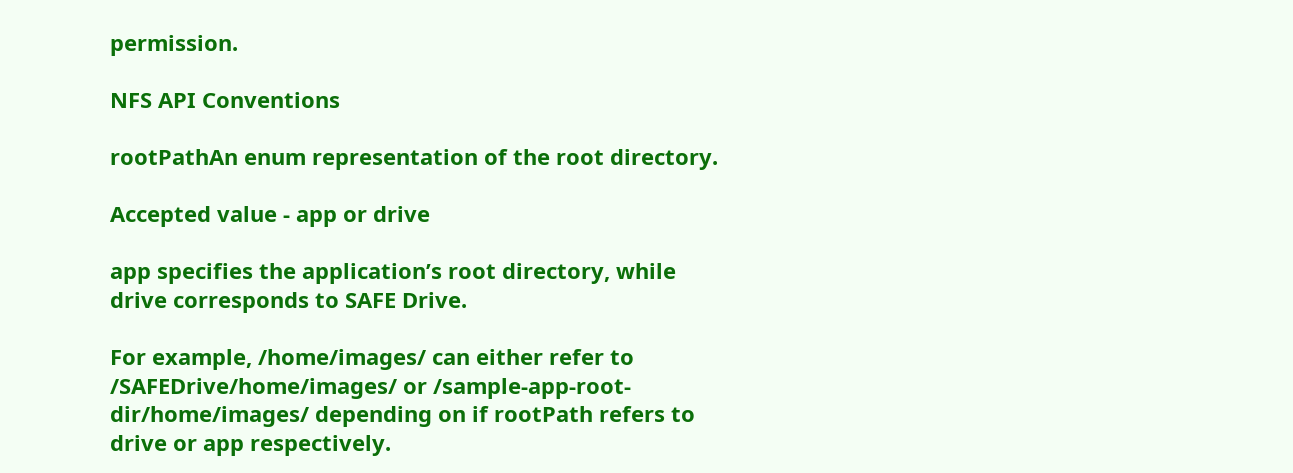permission.

NFS API Conventions

rootPathAn enum representation of the root directory.

Accepted value - app or drive

app specifies the application’s root directory, while drive corresponds to SAFE Drive.

For example, /home/images/ can either refer to /SAFEDrive/home/images/ or /sample-app-root-dir/home/images/ depending on if rootPath refers to drive or app respectively.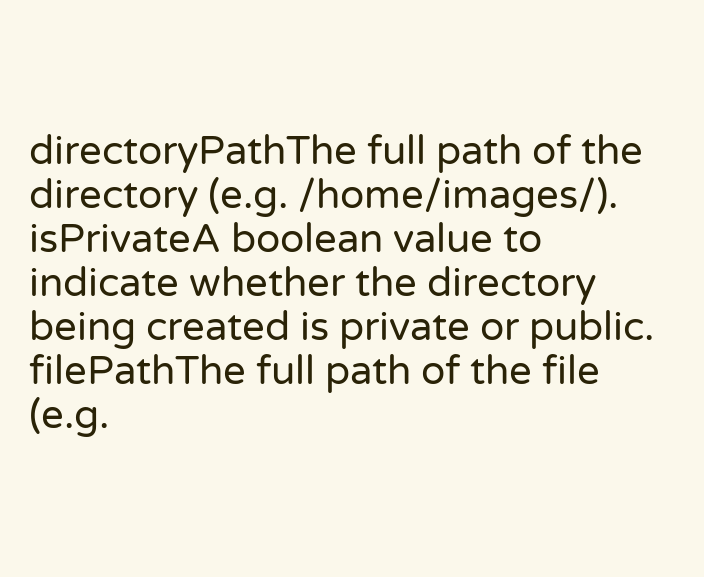directoryPathThe full path of the directory (e.g. /home/images/).
isPrivateA boolean value to indicate whether the directory being created is private or public.
filePathThe full path of the file (e.g.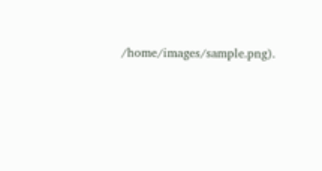/home/images/sample.png).